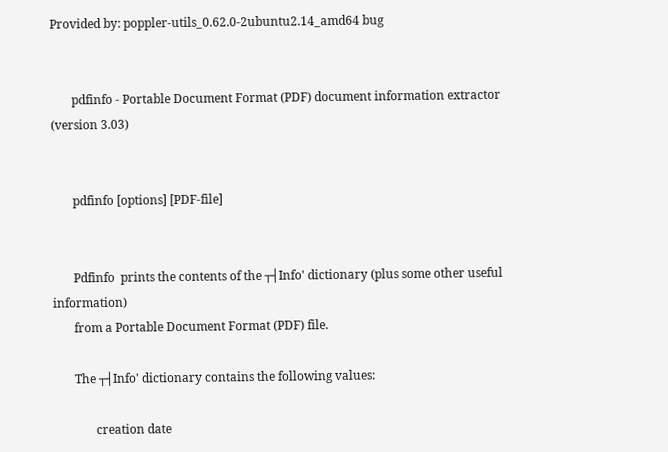Provided by: poppler-utils_0.62.0-2ubuntu2.14_amd64 bug


       pdfinfo - Portable Document Format (PDF) document information extractor (version 3.03)


       pdfinfo [options] [PDF-file]


       Pdfinfo  prints the contents of the ┬┤Info' dictionary (plus some other useful information)
       from a Portable Document Format (PDF) file.

       The ┬┤Info' dictionary contains the following values:

              creation date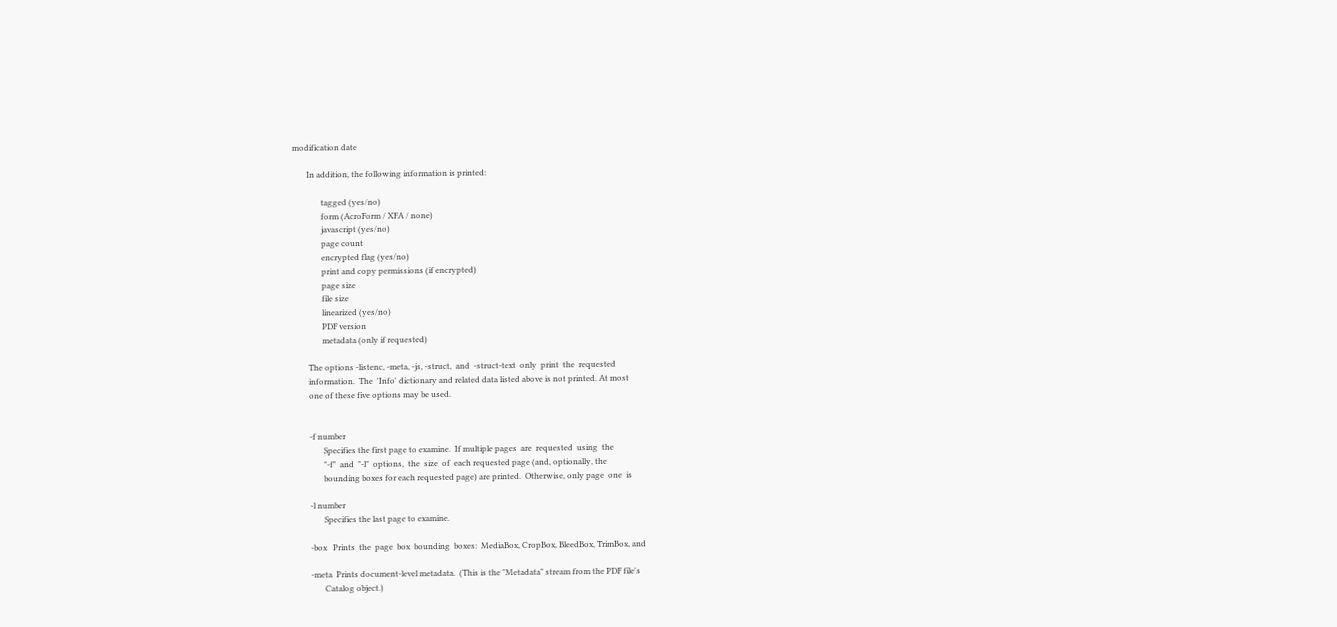modification date

       In addition, the following information is printed:

              tagged (yes/no)
              form (AcroForm / XFA / none)
              javascript (yes/no)
              page count
              encrypted flag (yes/no)
              print and copy permissions (if encrypted)
              page size
              file size
              linearized (yes/no)
              PDF version
              metadata (only if requested)

       The options -listenc, -meta, -js, -struct,  and  -struct-text  only  print  the  requested
       information.  The  'Info' dictionary and related data listed above is not printed. At most
       one of these five options may be used.


       -f number
              Specifies the first page to examine.  If multiple pages  are  requested  using  the
              "-f"  and  "-l"  options,  the  size  of  each requested page (and, optionally, the
              bounding boxes for each requested page) are printed.  Otherwise, only page  one  is

       -l number
              Specifies the last page to examine.

       -box   Prints  the  page  box  bounding  boxes:  MediaBox, CropBox, BleedBox, TrimBox, and

       -meta  Prints document-level metadata.  (This is the "Metadata" stream from the PDF file's
              Catalog object.)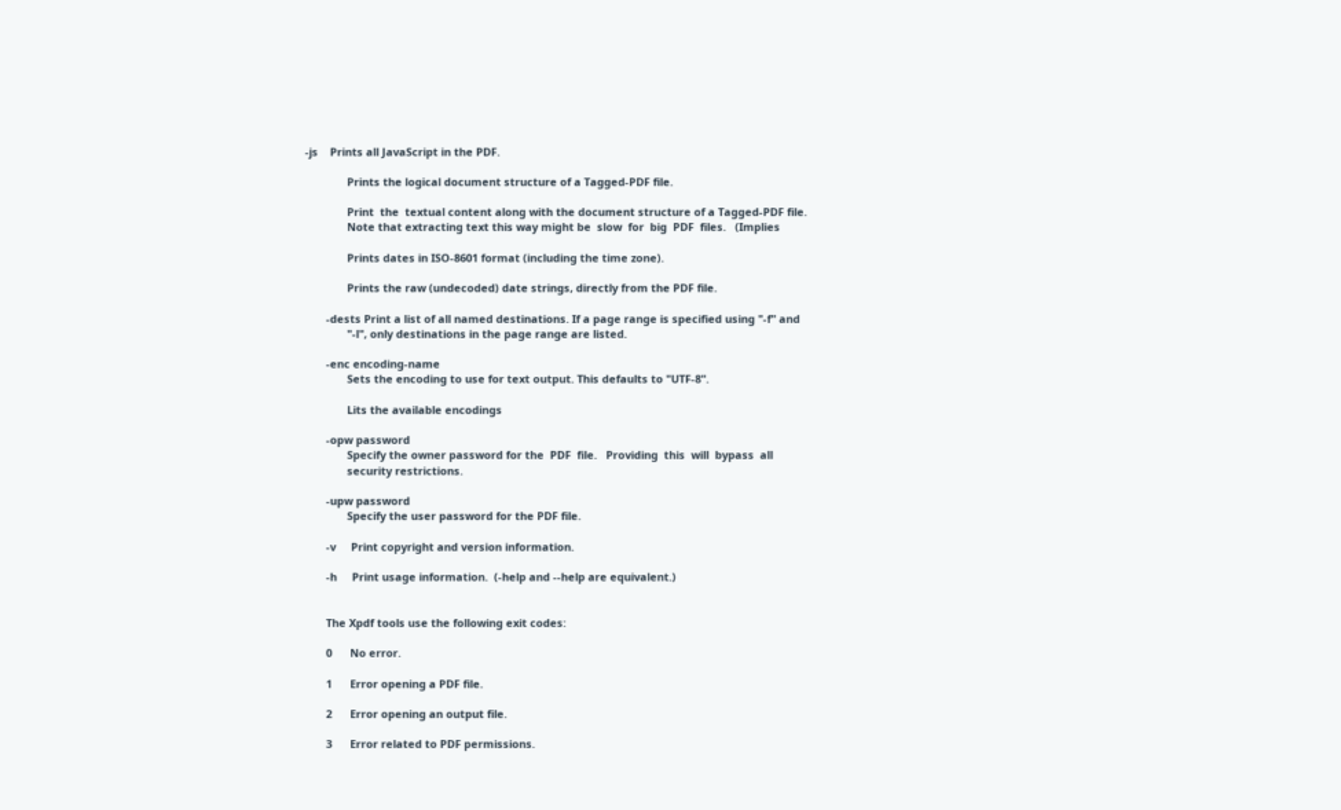-js    Prints all JavaScript in the PDF.

              Prints the logical document structure of a Tagged-PDF file.

              Print  the  textual content along with the document structure of a Tagged-PDF file.
              Note that extracting text this way might be  slow  for  big  PDF  files.   (Implies

              Prints dates in ISO-8601 format (including the time zone).

              Prints the raw (undecoded) date strings, directly from the PDF file.

       -dests Print a list of all named destinations. If a page range is specified using "-f" and
              "-l", only destinations in the page range are listed.

       -enc encoding-name
              Sets the encoding to use for text output. This defaults to "UTF-8".

              Lits the available encodings

       -opw password
              Specify the owner password for the  PDF  file.   Providing  this  will  bypass  all
              security restrictions.

       -upw password
              Specify the user password for the PDF file.

       -v     Print copyright and version information.

       -h     Print usage information.  (-help and --help are equivalent.)


       The Xpdf tools use the following exit codes:

       0      No error.

       1      Error opening a PDF file.

       2      Error opening an output file.

       3      Error related to PDF permissions.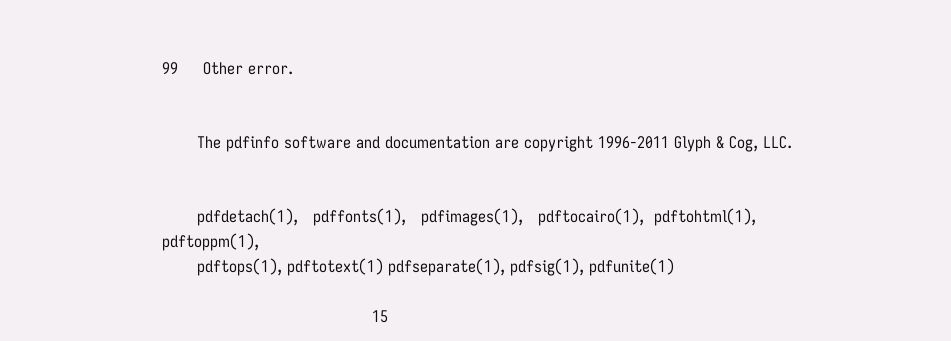99     Other error.


       The pdfinfo software and documentation are copyright 1996-2011 Glyph & Cog, LLC.


       pdfdetach(1),   pdffonts(1),   pdfimages(1),   pdftocairo(1),  pdftohtml(1),  pdftoppm(1),
       pdftops(1), pdftotext(1) pdfseparate(1), pdfsig(1), pdfunite(1)

                                          15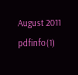August 2011                               pdfinfo(1)